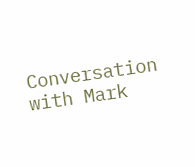Conversation with Mark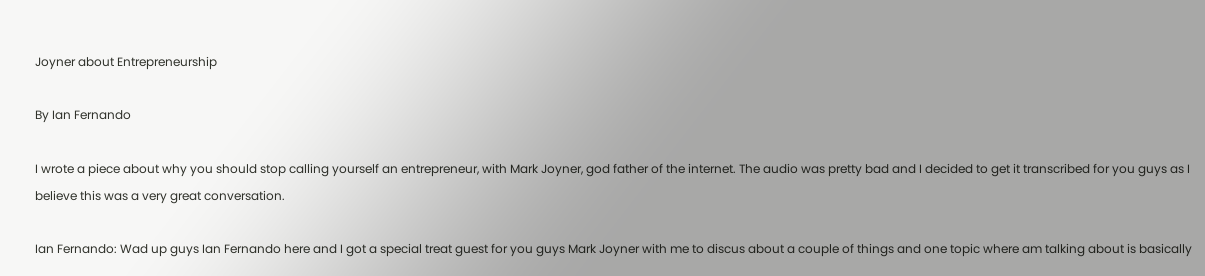Joyner about Entrepreneurship

By Ian Fernando

I wrote a piece about why you should stop calling yourself an entrepreneur, with Mark Joyner, god father of the internet. The audio was pretty bad and I decided to get it transcribed for you guys as I believe this was a very great conversation.

Ian Fernando: Wad up guys Ian Fernando here and I got a special treat guest for you guys Mark Joyner with me to discus about a couple of things and one topic where am talking about is basically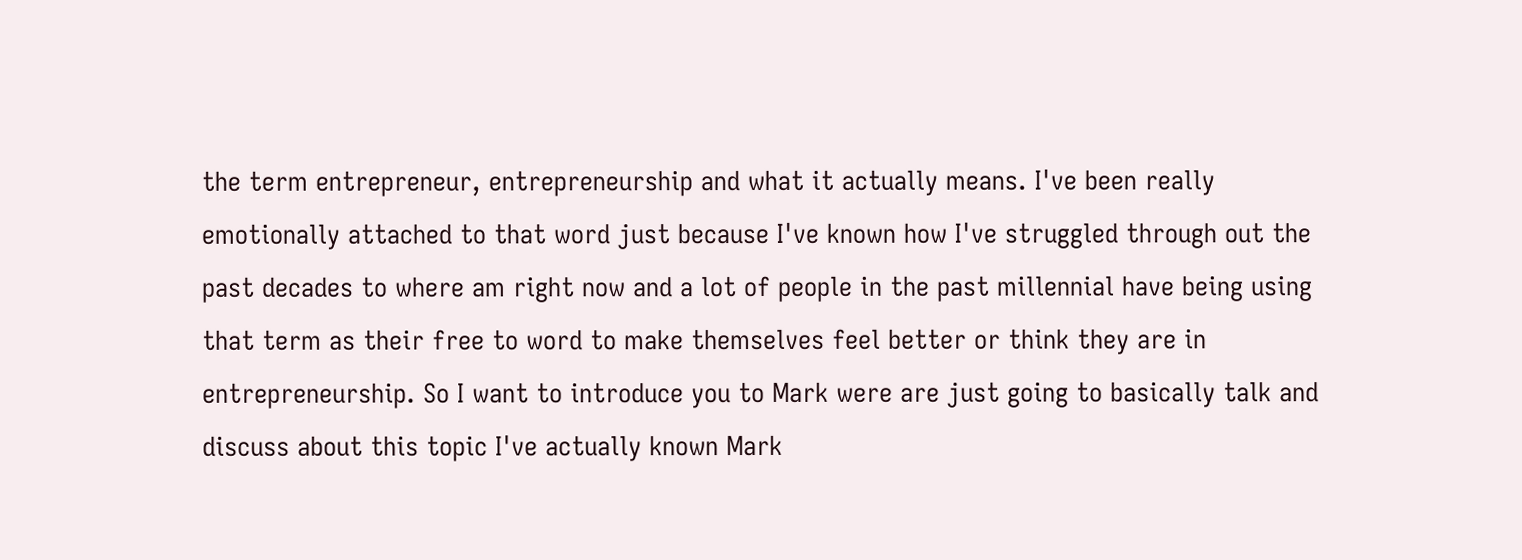the term entrepreneur, entrepreneurship and what it actually means. I've been really emotionally attached to that word just because I've known how I've struggled through out the past decades to where am right now and a lot of people in the past millennial have being using that term as their free to word to make themselves feel better or think they are in entrepreneurship. So I want to introduce you to Mark were are just going to basically talk and discuss about this topic I've actually known Mark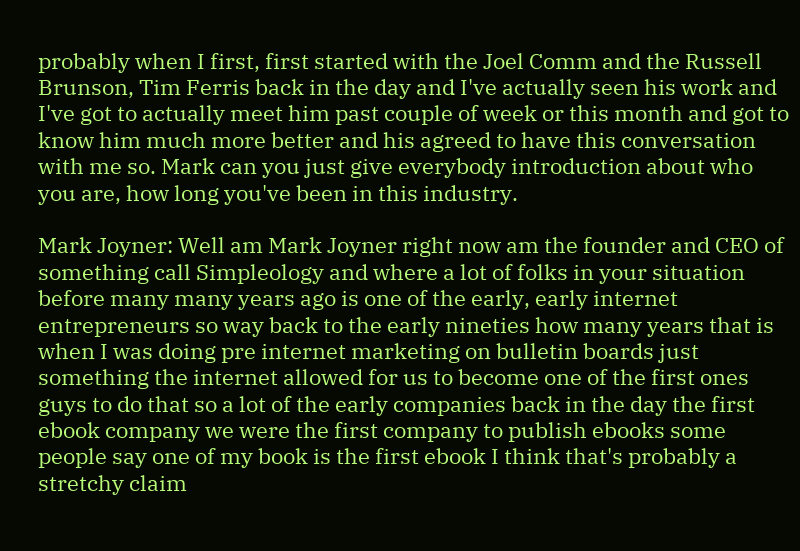probably when I first, first started with the Joel Comm and the Russell Brunson, Tim Ferris back in the day and I've actually seen his work and I've got to actually meet him past couple of week or this month and got to know him much more better and his agreed to have this conversation with me so. Mark can you just give everybody introduction about who you are, how long you've been in this industry.

Mark Joyner: Well am Mark Joyner right now am the founder and CEO of something call Simpleology and where a lot of folks in your situation before many many years ago is one of the early, early internet entrepreneurs so way back to the early nineties how many years that is when I was doing pre internet marketing on bulletin boards just something the internet allowed for us to become one of the first ones guys to do that so a lot of the early companies back in the day the first ebook company we were the first company to publish ebooks some people say one of my book is the first ebook I think that's probably a stretchy claim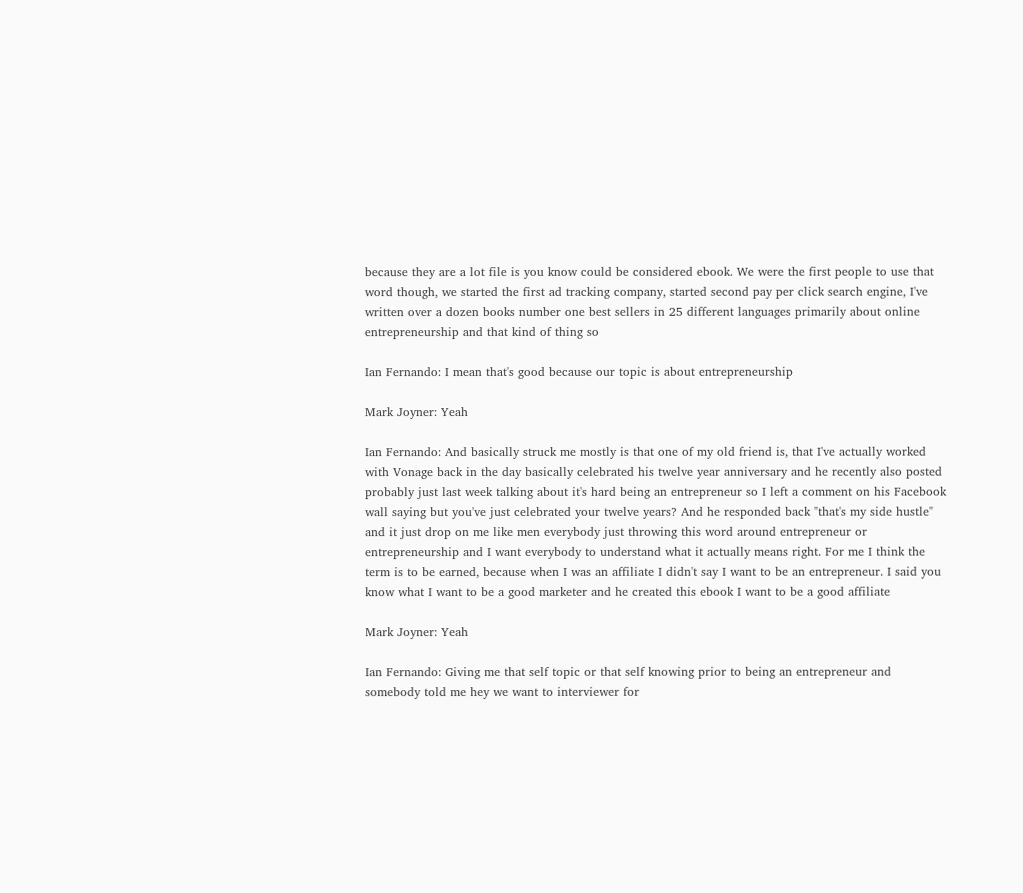because they are a lot file is you know could be considered ebook. We were the first people to use that word though, we started the first ad tracking company, started second pay per click search engine, I've written over a dozen books number one best sellers in 25 different languages primarily about online entrepreneurship and that kind of thing so

Ian Fernando: I mean that's good because our topic is about entrepreneurship

Mark Joyner: Yeah

Ian Fernando: And basically struck me mostly is that one of my old friend is, that I've actually worked with Vonage back in the day basically celebrated his twelve year anniversary and he recently also posted probably just last week talking about it's hard being an entrepreneur so I left a comment on his Facebook wall saying but you've just celebrated your twelve years? And he responded back "that's my side hustle" and it just drop on me like men everybody just throwing this word around entrepreneur or entrepreneurship and I want everybody to understand what it actually means right. For me I think the term is to be earned, because when I was an affiliate I didn't say I want to be an entrepreneur. I said you know what I want to be a good marketer and he created this ebook I want to be a good affiliate

Mark Joyner: Yeah

Ian Fernando: Giving me that self topic or that self knowing prior to being an entrepreneur and somebody told me hey we want to interviewer for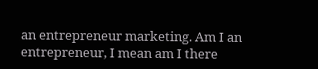an entrepreneur marketing. Am I an entrepreneur, I mean am I there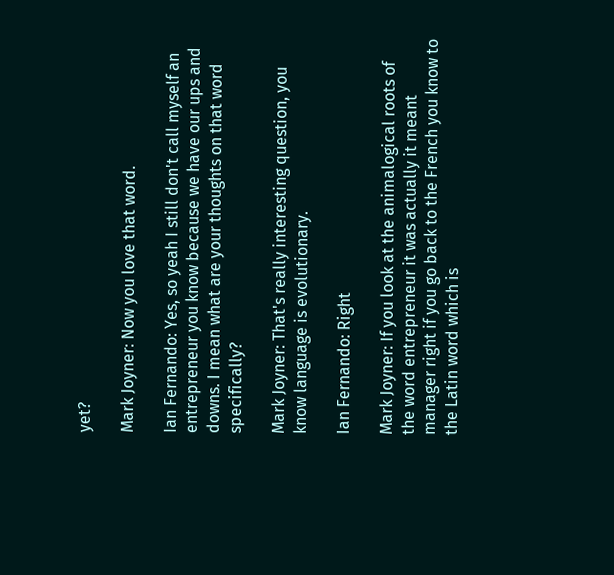yet?

Mark Joyner: Now you love that word.

Ian Fernando: Yes, so yeah I still don't call myself an entrepreneur you know because we have our ups and downs. I mean what are your thoughts on that word specifically?

Mark Joyner: That's really interesting question, you know language is evolutionary.

Ian Fernando: Right

Mark Joyner: If you look at the animalogical roots of the word entrepreneur it was actually it meant manager right if you go back to the French you know to the Latin word which is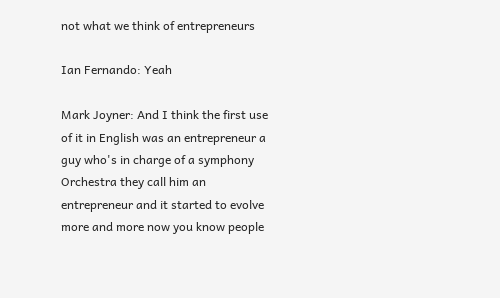not what we think of entrepreneurs

Ian Fernando: Yeah

Mark Joyner: And I think the first use of it in English was an entrepreneur a guy who's in charge of a symphony Orchestra they call him an entrepreneur and it started to evolve more and more now you know people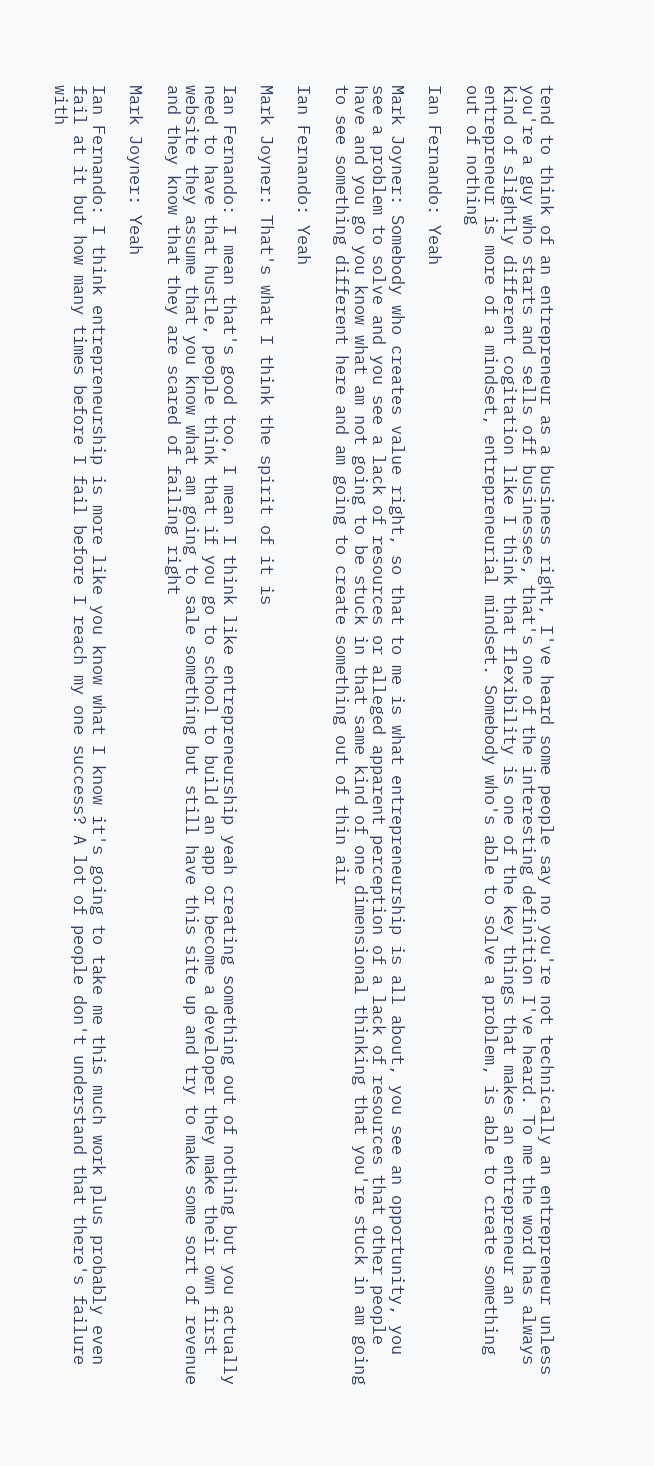tend to think of an entrepreneur as a business right, I've heard some people say no you're not technically an entrepreneur unless you're a guy who starts and sells off businesses, that's one of the interesting definition I've heard. To me the word has always kind of slightly different cogitation like I think that flexibility is one of the key things that makes an entrepreneur an entrepreneur is more of a mindset, entrepreneurial mindset. Somebody who's able to solve a problem, is able to create something out of nothing

Ian Fernando: Yeah

Mark Joyner: Somebody who creates value right, so that to me is what entrepreneurship is all about, you see an opportunity, you see a problem to solve and you see a lack of resources or alleged apparent perception of a lack of resources that other people have and you go you know what am not going to be stuck in that same kind of one dimensional thinking that you're stuck in am going to see something different here and am going to create something out of thin air

Ian Fernando: Yeah

Mark Joyner: That's what I think the spirit of it is

Ian Fernando: I mean that's good too, I mean I think like entrepreneurship yeah creating something out of nothing but you actually need to have that hustle, people think that if you go to school to build an app or become a developer they make their own first website they assume that you know what am going to sale something but still have this site up and try to make some sort of revenue and they know that they are scared of failing right

Mark Joyner: Yeah

Ian Fernando: I think entrepreneurship is more like you know what I know it's going to take me this much work plus probably even fail at it but how many times before I fail before I reach my one success? A lot of people don't understand that there's failure with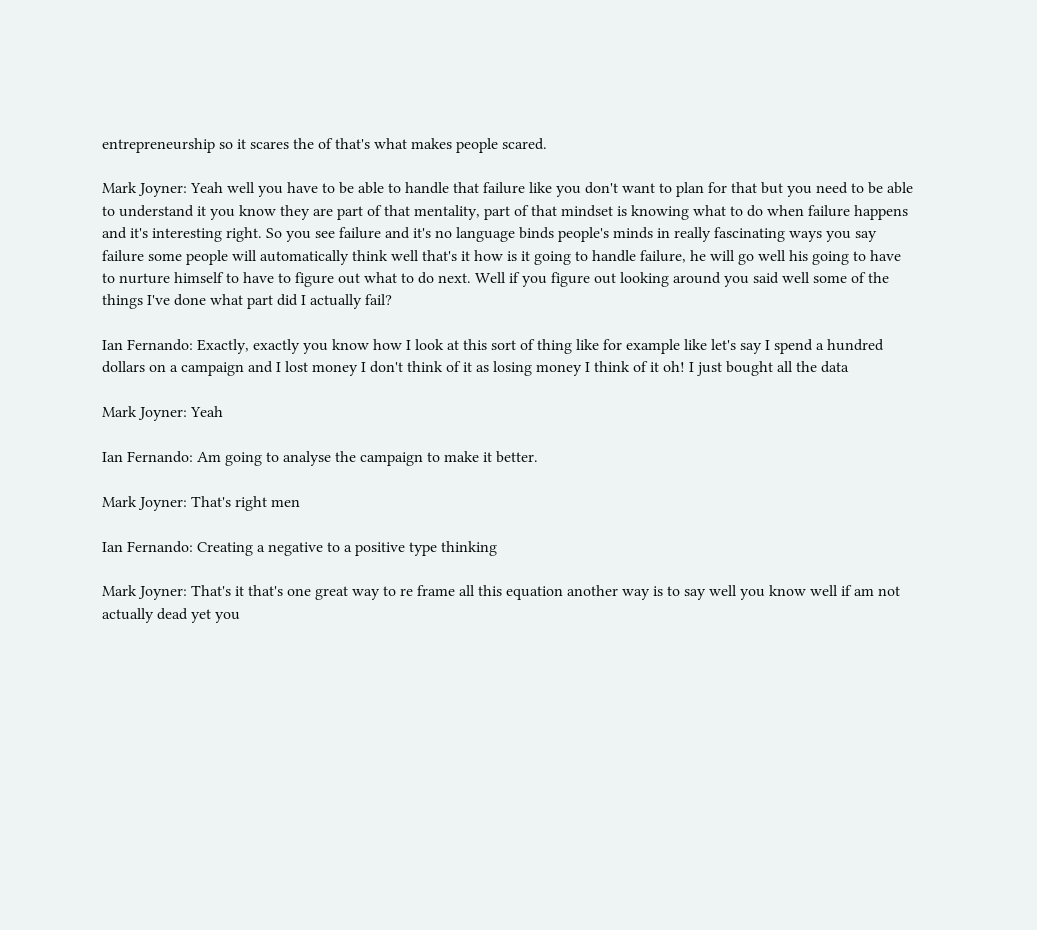entrepreneurship so it scares the of that's what makes people scared.

Mark Joyner: Yeah well you have to be able to handle that failure like you don't want to plan for that but you need to be able to understand it you know they are part of that mentality, part of that mindset is knowing what to do when failure happens and it's interesting right. So you see failure and it's no language binds people's minds in really fascinating ways you say failure some people will automatically think well that's it how is it going to handle failure, he will go well his going to have to nurture himself to have to figure out what to do next. Well if you figure out looking around you said well some of the things I've done what part did I actually fail?

Ian Fernando: Exactly, exactly you know how I look at this sort of thing like for example like let's say I spend a hundred dollars on a campaign and I lost money I don't think of it as losing money I think of it oh! I just bought all the data

Mark Joyner: Yeah

Ian Fernando: Am going to analyse the campaign to make it better.

Mark Joyner: That's right men

Ian Fernando: Creating a negative to a positive type thinking

Mark Joyner: That's it that's one great way to re frame all this equation another way is to say well you know well if am not actually dead yet you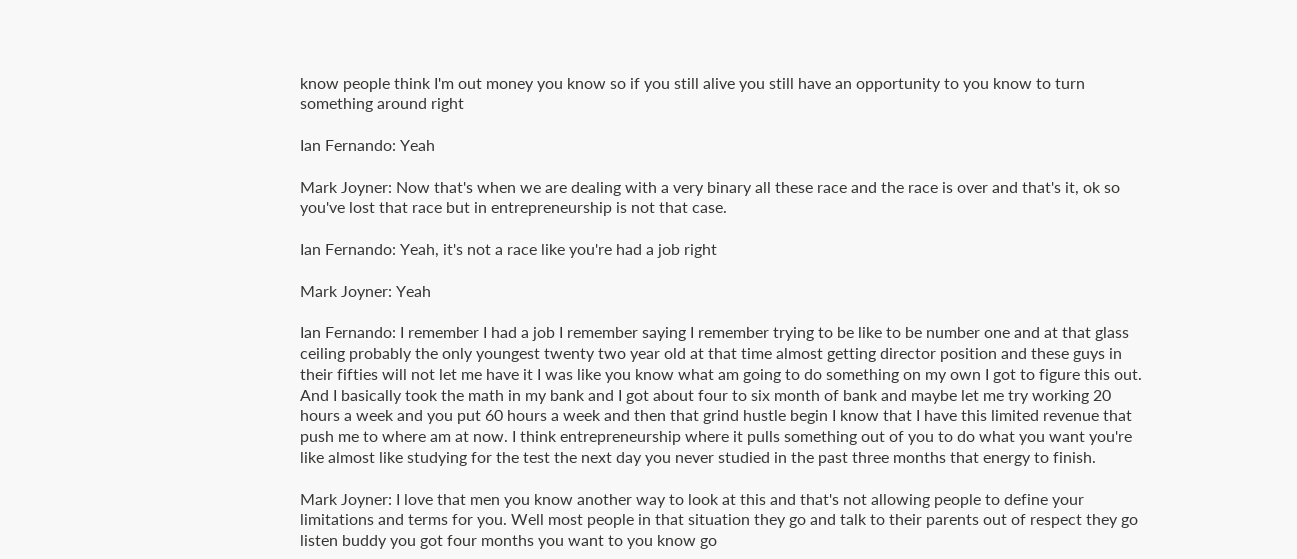know people think I'm out money you know so if you still alive you still have an opportunity to you know to turn something around right

Ian Fernando: Yeah

Mark Joyner: Now that's when we are dealing with a very binary all these race and the race is over and that's it, ok so you've lost that race but in entrepreneurship is not that case.

Ian Fernando: Yeah, it's not a race like you're had a job right

Mark Joyner: Yeah

Ian Fernando: I remember I had a job I remember saying I remember trying to be like to be number one and at that glass ceiling probably the only youngest twenty two year old at that time almost getting director position and these guys in their fifties will not let me have it I was like you know what am going to do something on my own I got to figure this out. And I basically took the math in my bank and I got about four to six month of bank and maybe let me try working 20 hours a week and you put 60 hours a week and then that grind hustle begin I know that I have this limited revenue that push me to where am at now. I think entrepreneurship where it pulls something out of you to do what you want you're like almost like studying for the test the next day you never studied in the past three months that energy to finish.

Mark Joyner: I love that men you know another way to look at this and that's not allowing people to define your limitations and terms for you. Well most people in that situation they go and talk to their parents out of respect they go listen buddy you got four months you want to you know go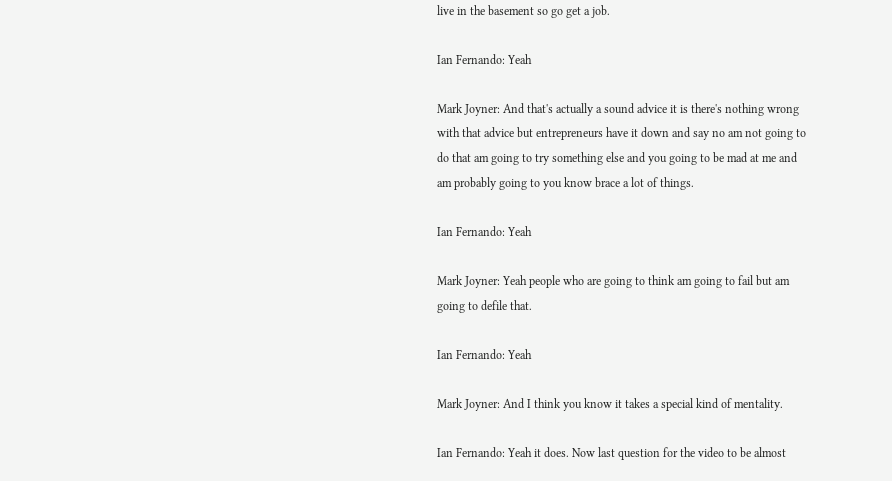live in the basement so go get a job.

Ian Fernando: Yeah

Mark Joyner: And that's actually a sound advice it is there's nothing wrong with that advice but entrepreneurs have it down and say no am not going to do that am going to try something else and you going to be mad at me and am probably going to you know brace a lot of things.

Ian Fernando: Yeah

Mark Joyner: Yeah people who are going to think am going to fail but am going to defile that.

Ian Fernando: Yeah

Mark Joyner: And I think you know it takes a special kind of mentality.

Ian Fernando: Yeah it does. Now last question for the video to be almost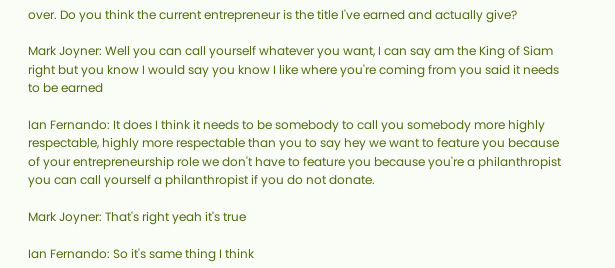over. Do you think the current entrepreneur is the title I've earned and actually give?

Mark Joyner: Well you can call yourself whatever you want, I can say am the King of Siam right but you know I would say you know I like where you're coming from you said it needs to be earned

Ian Fernando: It does I think it needs to be somebody to call you somebody more highly respectable, highly more respectable than you to say hey we want to feature you because of your entrepreneurship role we don't have to feature you because you're a philanthropist you can call yourself a philanthropist if you do not donate.

Mark Joyner: That's right yeah it's true

Ian Fernando: So it's same thing I think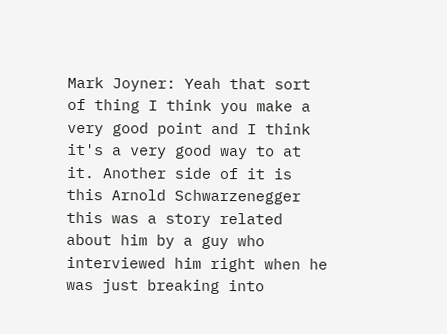Mark Joyner: Yeah that sort of thing I think you make a very good point and I think it's a very good way to at it. Another side of it is this Arnold Schwarzenegger this was a story related about him by a guy who interviewed him right when he was just breaking into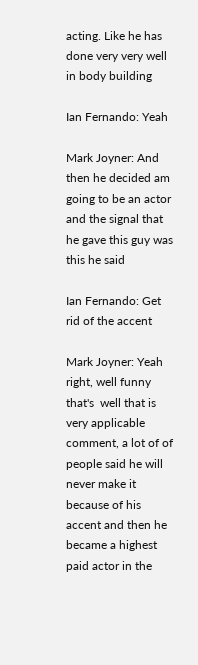acting. Like he has done very very well in body building

Ian Fernando: Yeah

Mark Joyner: And then he decided am going to be an actor and the signal that he gave this guy was this he said

Ian Fernando: Get rid of the accent

Mark Joyner: Yeah right, well funny that's  well that is very applicable comment, a lot of of people said he will never make it because of his accent and then he became a highest paid actor in the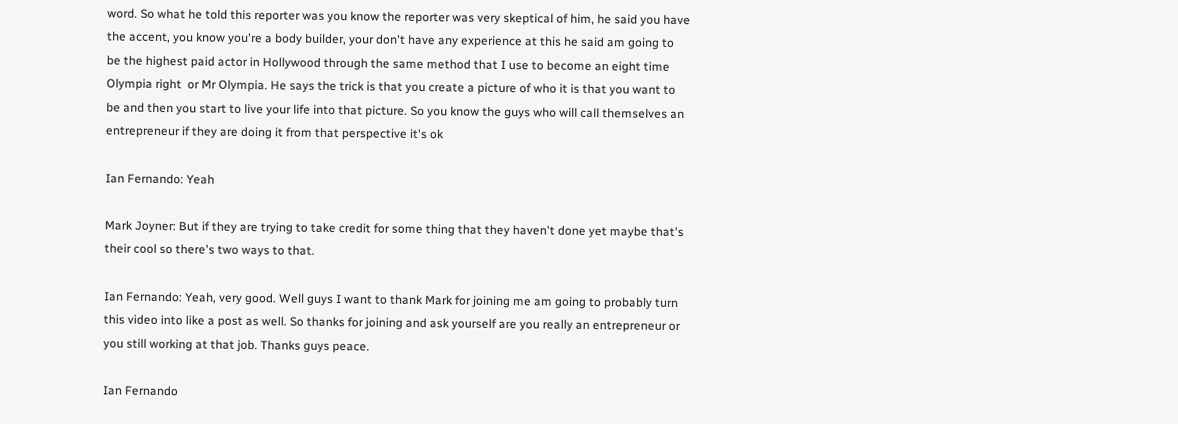word. So what he told this reporter was you know the reporter was very skeptical of him, he said you have the accent, you know you're a body builder, your don't have any experience at this he said am going to be the highest paid actor in Hollywood through the same method that I use to become an eight time Olympia right  or Mr Olympia. He says the trick is that you create a picture of who it is that you want to be and then you start to live your life into that picture. So you know the guys who will call themselves an entrepreneur if they are doing it from that perspective it's ok

Ian Fernando: Yeah

Mark Joyner: But if they are trying to take credit for some thing that they haven't done yet maybe that's their cool so there's two ways to that.

Ian Fernando: Yeah, very good. Well guys I want to thank Mark for joining me am going to probably turn this video into like a post as well. So thanks for joining and ask yourself are you really an entrepreneur or you still working at that job. Thanks guys peace.

Ian Fernando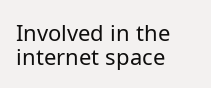Involved in the internet space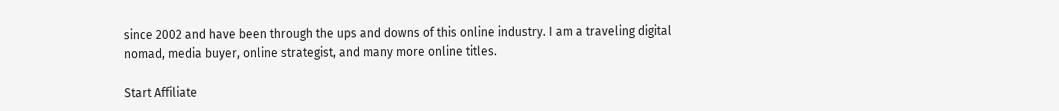since 2002 and have been through the ups and downs of this online industry. I am a traveling digital nomad, media buyer, online strategist, and many more online titles.

Start Affiliate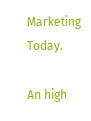Marketing Today.

An high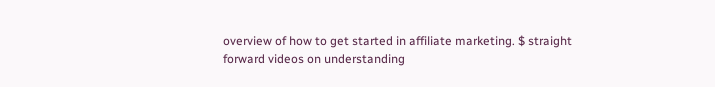overview of how to get started in affiliate marketing. $ straight forward videos on understanding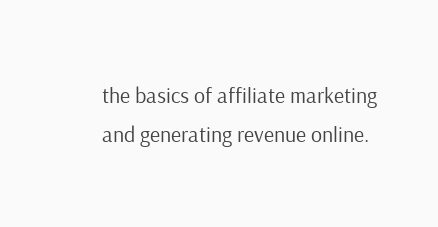the basics of affiliate marketing and generating revenue online.